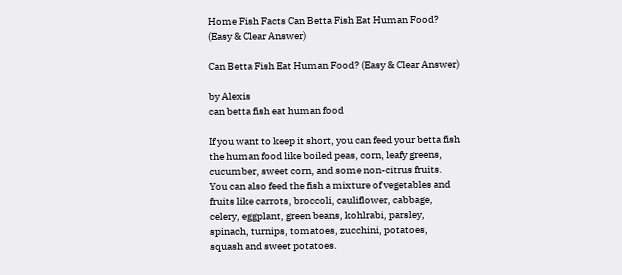Home Fish Facts Can Betta Fish Eat Human Food? (Easy & Clear Answer)

Can Betta Fish Eat Human Food? (Easy & Clear Answer)

by Alexis
can betta fish eat human food

If you want to keep it short, you can feed your betta fish the human food like boiled peas, corn, leafy greens, cucumber, sweet corn, and some non-citrus fruits. You can also feed the fish a mixture of vegetables and fruits like carrots, broccoli, cauliflower, cabbage, celery, eggplant, green beans, kohlrabi, parsley, spinach, turnips, tomatoes, zucchini, potatoes, squash and sweet potatoes.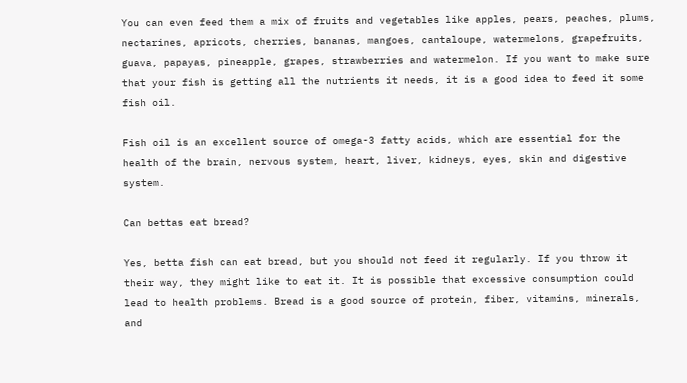You can even feed them a mix of fruits and vegetables like apples, pears, peaches, plums, nectarines, apricots, cherries, bananas, mangoes, cantaloupe, watermelons, grapefruits, guava, papayas, pineapple, grapes, strawberries and watermelon. If you want to make sure that your fish is getting all the nutrients it needs, it is a good idea to feed it some fish oil.

Fish oil is an excellent source of omega-3 fatty acids, which are essential for the health of the brain, nervous system, heart, liver, kidneys, eyes, skin and digestive system.

Can bettas eat bread?

Yes, betta fish can eat bread, but you should not feed it regularly. If you throw it their way, they might like to eat it. It is possible that excessive consumption could lead to health problems. Bread is a good source of protein, fiber, vitamins, minerals, and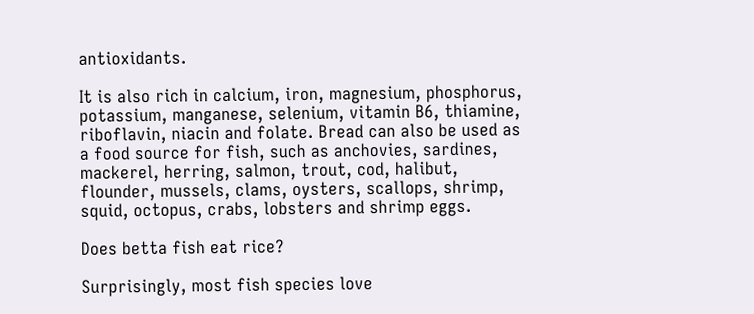antioxidants.

It is also rich in calcium, iron, magnesium, phosphorus, potassium, manganese, selenium, vitamin B6, thiamine, riboflavin, niacin and folate. Bread can also be used as a food source for fish, such as anchovies, sardines, mackerel, herring, salmon, trout, cod, halibut, flounder, mussels, clams, oysters, scallops, shrimp, squid, octopus, crabs, lobsters and shrimp eggs.

Does betta fish eat rice?

Surprisingly, most fish species love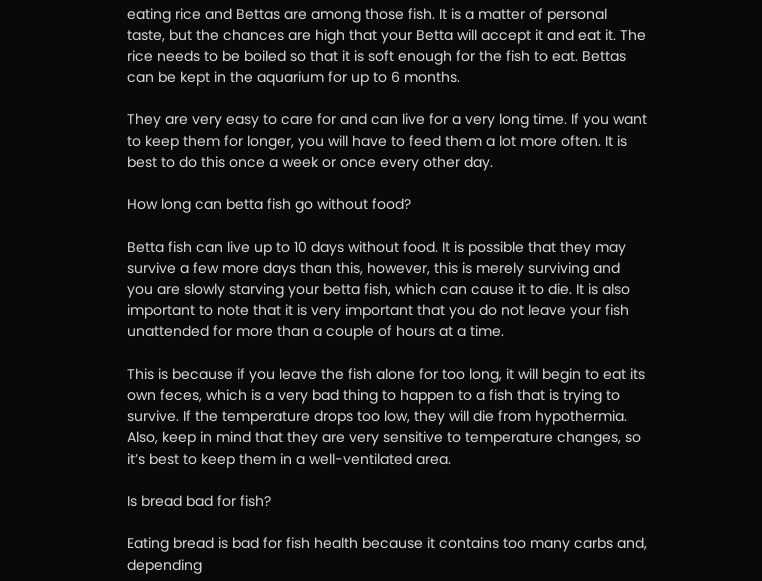eating rice and Bettas are among those fish. It is a matter of personal taste, but the chances are high that your Betta will accept it and eat it. The rice needs to be boiled so that it is soft enough for the fish to eat. Bettas can be kept in the aquarium for up to 6 months.

They are very easy to care for and can live for a very long time. If you want to keep them for longer, you will have to feed them a lot more often. It is best to do this once a week or once every other day.

How long can betta fish go without food?

Betta fish can live up to 10 days without food. It is possible that they may survive a few more days than this, however, this is merely surviving and you are slowly starving your betta fish, which can cause it to die. It is also important to note that it is very important that you do not leave your fish unattended for more than a couple of hours at a time.

This is because if you leave the fish alone for too long, it will begin to eat its own feces, which is a very bad thing to happen to a fish that is trying to survive. If the temperature drops too low, they will die from hypothermia. Also, keep in mind that they are very sensitive to temperature changes, so it’s best to keep them in a well-ventilated area.

Is bread bad for fish?

Eating bread is bad for fish health because it contains too many carbs and, depending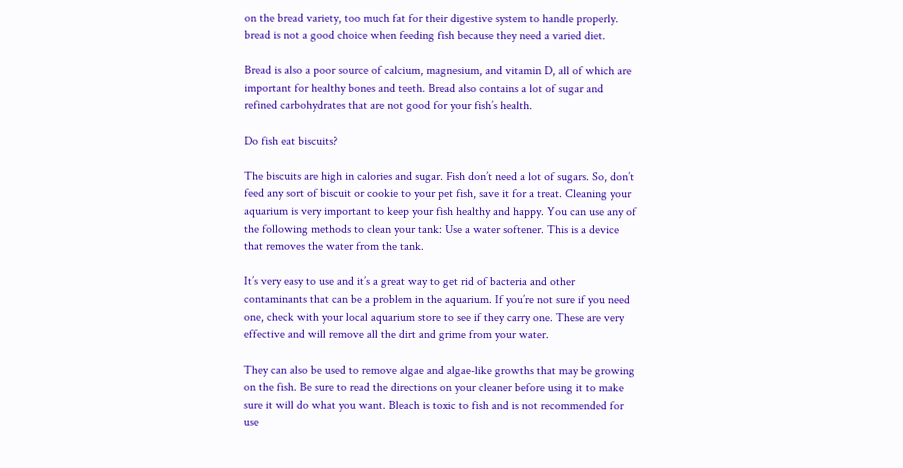on the bread variety, too much fat for their digestive system to handle properly. bread is not a good choice when feeding fish because they need a varied diet.

Bread is also a poor source of calcium, magnesium, and vitamin D, all of which are important for healthy bones and teeth. Bread also contains a lot of sugar and refined carbohydrates that are not good for your fish’s health.

Do fish eat biscuits?

The biscuits are high in calories and sugar. Fish don’t need a lot of sugars. So, don’t feed any sort of biscuit or cookie to your pet fish, save it for a treat. Cleaning your aquarium is very important to keep your fish healthy and happy. You can use any of the following methods to clean your tank: Use a water softener. This is a device that removes the water from the tank.

It’s very easy to use and it’s a great way to get rid of bacteria and other contaminants that can be a problem in the aquarium. If you’re not sure if you need one, check with your local aquarium store to see if they carry one. These are very effective and will remove all the dirt and grime from your water.

They can also be used to remove algae and algae-like growths that may be growing on the fish. Be sure to read the directions on your cleaner before using it to make sure it will do what you want. Bleach is toxic to fish and is not recommended for use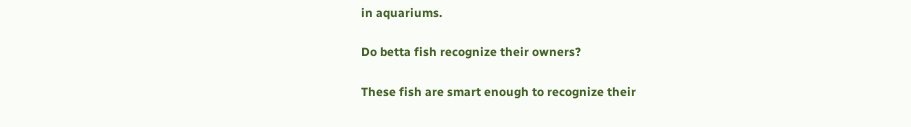in aquariums.

Do betta fish recognize their owners?

These fish are smart enough to recognize their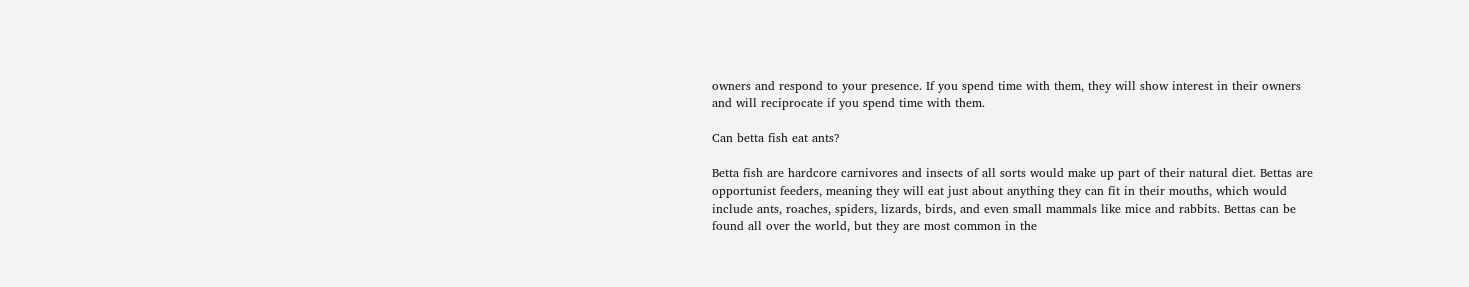owners and respond to your presence. If you spend time with them, they will show interest in their owners and will reciprocate if you spend time with them.

Can betta fish eat ants?

Betta fish are hardcore carnivores and insects of all sorts would make up part of their natural diet. Bettas are opportunist feeders, meaning they will eat just about anything they can fit in their mouths, which would include ants, roaches, spiders, lizards, birds, and even small mammals like mice and rabbits. Bettas can be found all over the world, but they are most common in the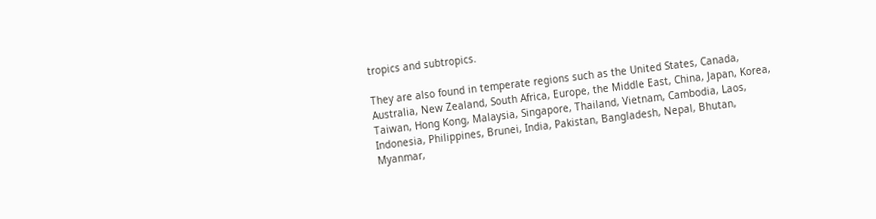tropics and subtropics.

They are also found in temperate regions such as the United States, Canada, Australia, New Zealand, South Africa, Europe, the Middle East, China, Japan, Korea, Taiwan, Hong Kong, Malaysia, Singapore, Thailand, Vietnam, Cambodia, Laos, Indonesia, Philippines, Brunei, India, Pakistan, Bangladesh, Nepal, Bhutan, Myanmar,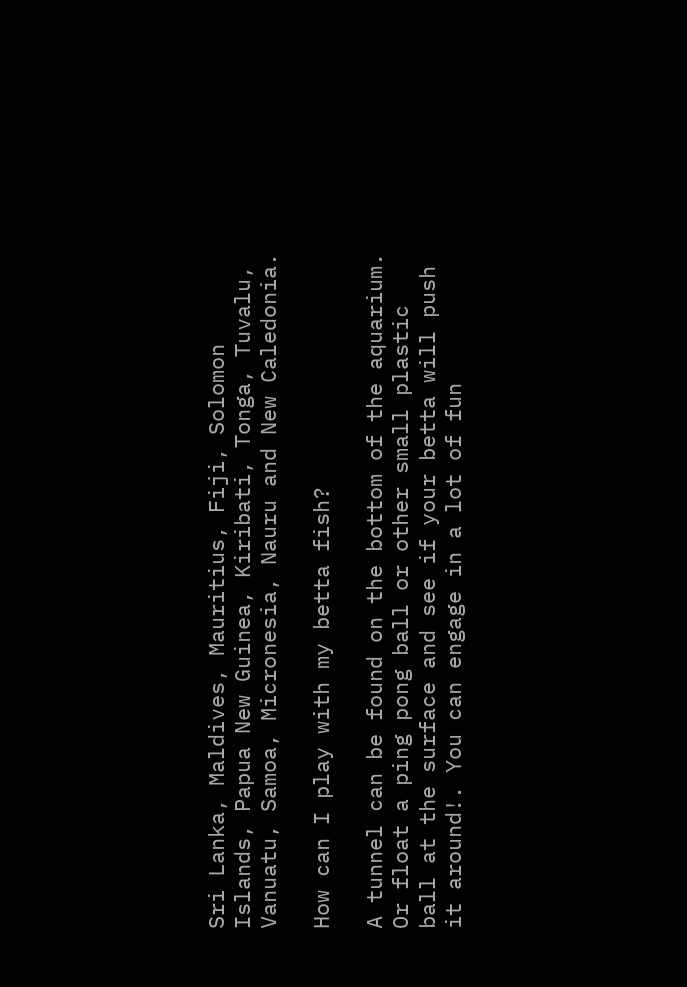Sri Lanka, Maldives, Mauritius, Fiji, Solomon Islands, Papua New Guinea, Kiribati, Tonga, Tuvalu, Vanuatu, Samoa, Micronesia, Nauru and New Caledonia.

How can I play with my betta fish?

A tunnel can be found on the bottom of the aquarium. Or float a ping pong ball or other small plastic ball at the surface and see if your betta will push it around!. You can engage in a lot of fun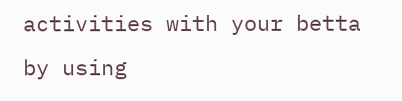activities with your betta by using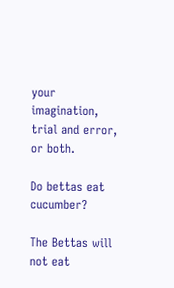your imagination, trial and error, or both.

Do bettas eat cucumber?

The Bettas will not eat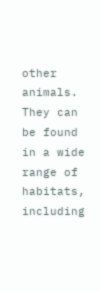other animals. They can be found in a wide range of habitats, including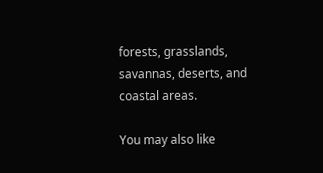forests, grasslands, savannas, deserts, and coastal areas.

You may also like